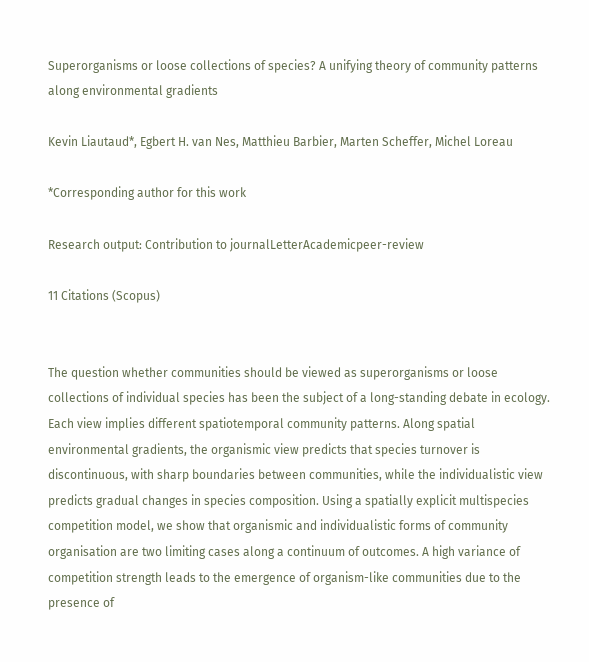Superorganisms or loose collections of species? A unifying theory of community patterns along environmental gradients

Kevin Liautaud*, Egbert H. van Nes, Matthieu Barbier, Marten Scheffer, Michel Loreau

*Corresponding author for this work

Research output: Contribution to journalLetterAcademicpeer-review

11 Citations (Scopus)


The question whether communities should be viewed as superorganisms or loose collections of individual species has been the subject of a long-standing debate in ecology. Each view implies different spatiotemporal community patterns. Along spatial environmental gradients, the organismic view predicts that species turnover is discontinuous, with sharp boundaries between communities, while the individualistic view predicts gradual changes in species composition. Using a spatially explicit multispecies competition model, we show that organismic and individualistic forms of community organisation are two limiting cases along a continuum of outcomes. A high variance of competition strength leads to the emergence of organism-like communities due to the presence of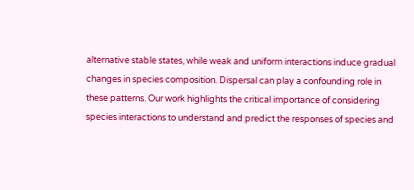alternative stable states, while weak and uniform interactions induce gradual changes in species composition. Dispersal can play a confounding role in these patterns. Our work highlights the critical importance of considering species interactions to understand and predict the responses of species and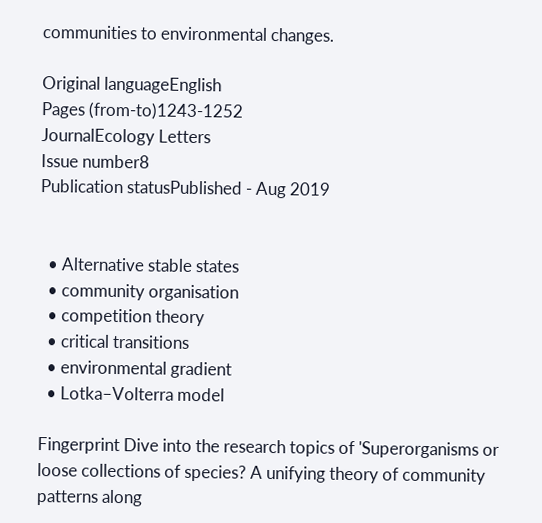communities to environmental changes.

Original languageEnglish
Pages (from-to)1243-1252
JournalEcology Letters
Issue number8
Publication statusPublished - Aug 2019


  • Alternative stable states
  • community organisation
  • competition theory
  • critical transitions
  • environmental gradient
  • Lotka–Volterra model

Fingerprint Dive into the research topics of 'Superorganisms or loose collections of species? A unifying theory of community patterns along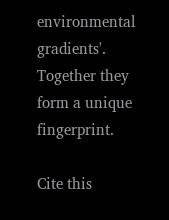environmental gradients'. Together they form a unique fingerprint.

Cite this